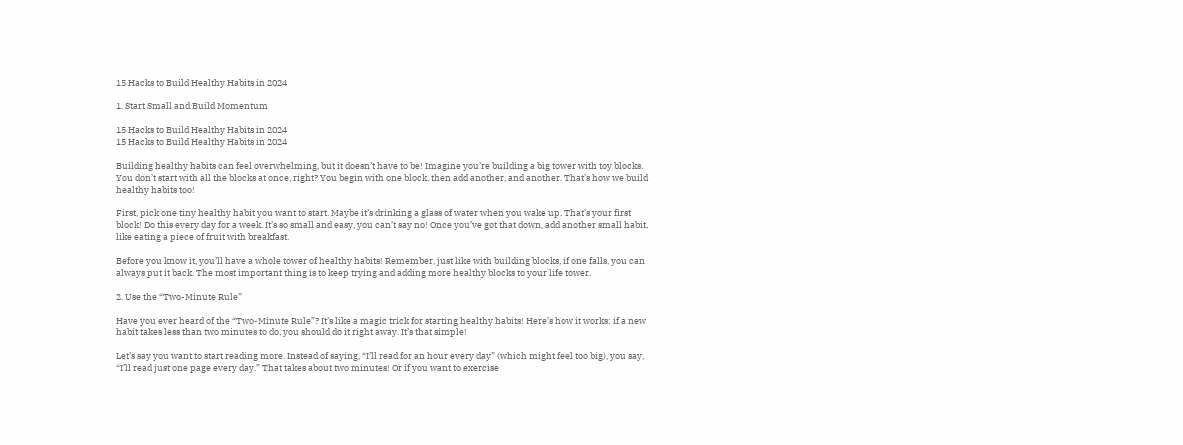15 Hacks to Build Healthy Habits in 2024

1. Start Small and Build Momentum

15 Hacks to Build Healthy Habits in 2024
15 Hacks to Build Healthy Habits in 2024

Building healthy habits can feel overwhelming, but it doesn’t have to be! Imagine you’re building a big tower with toy blocks. You don’t start with all the blocks at once, right? You begin with one block, then add another, and another. That’s how we build healthy habits too!

First, pick one tiny healthy habit you want to start. Maybe it’s drinking a glass of water when you wake up. That’s your first block! Do this every day for a week. It’s so small and easy, you can’t say no! Once you’ve got that down, add another small habit, like eating a piece of fruit with breakfast.

Before you know it, you’ll have a whole tower of healthy habits! Remember, just like with building blocks, if one falls, you can always put it back. The most important thing is to keep trying and adding more healthy blocks to your life tower.

2. Use the “Two-Minute Rule”

Have you ever heard of the “Two-Minute Rule”? It’s like a magic trick for starting healthy habits! Here’s how it works: if a new habit takes less than two minutes to do, you should do it right away. It’s that simple!

Let’s say you want to start reading more. Instead of saying, “I’ll read for an hour every day” (which might feel too big), you say, “I’ll read just one page every day.” That takes about two minutes! Or if you want to exercise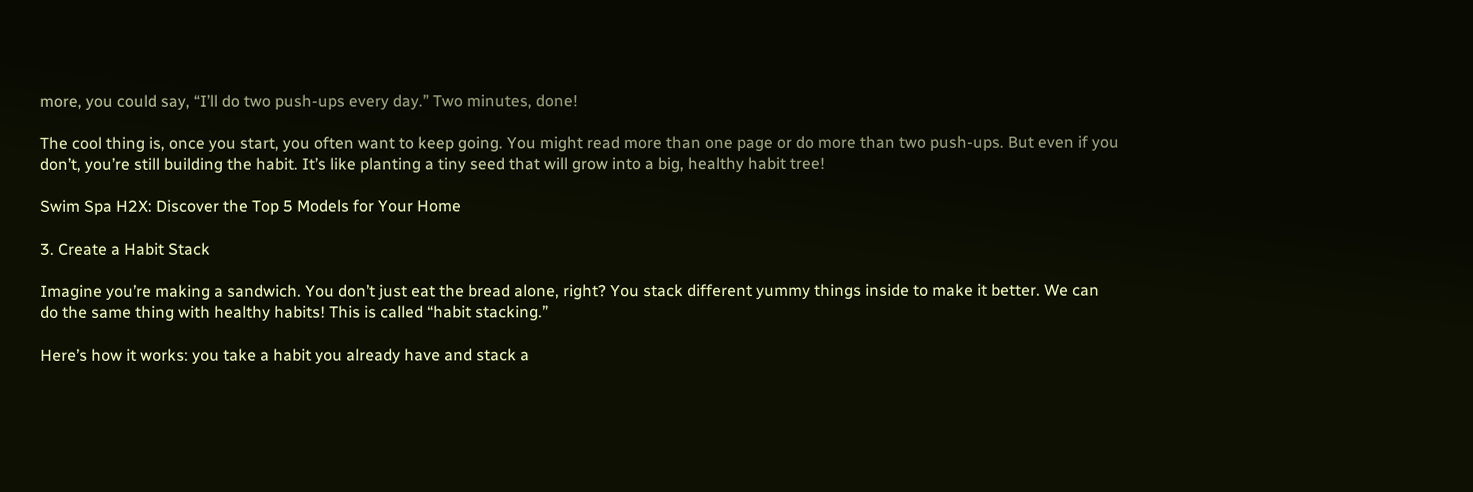more, you could say, “I’ll do two push-ups every day.” Two minutes, done!

The cool thing is, once you start, you often want to keep going. You might read more than one page or do more than two push-ups. But even if you don’t, you’re still building the habit. It’s like planting a tiny seed that will grow into a big, healthy habit tree!

Swim Spa H2X: Discover the Top 5 Models for Your Home

3. Create a Habit Stack

Imagine you’re making a sandwich. You don’t just eat the bread alone, right? You stack different yummy things inside to make it better. We can do the same thing with healthy habits! This is called “habit stacking.”

Here’s how it works: you take a habit you already have and stack a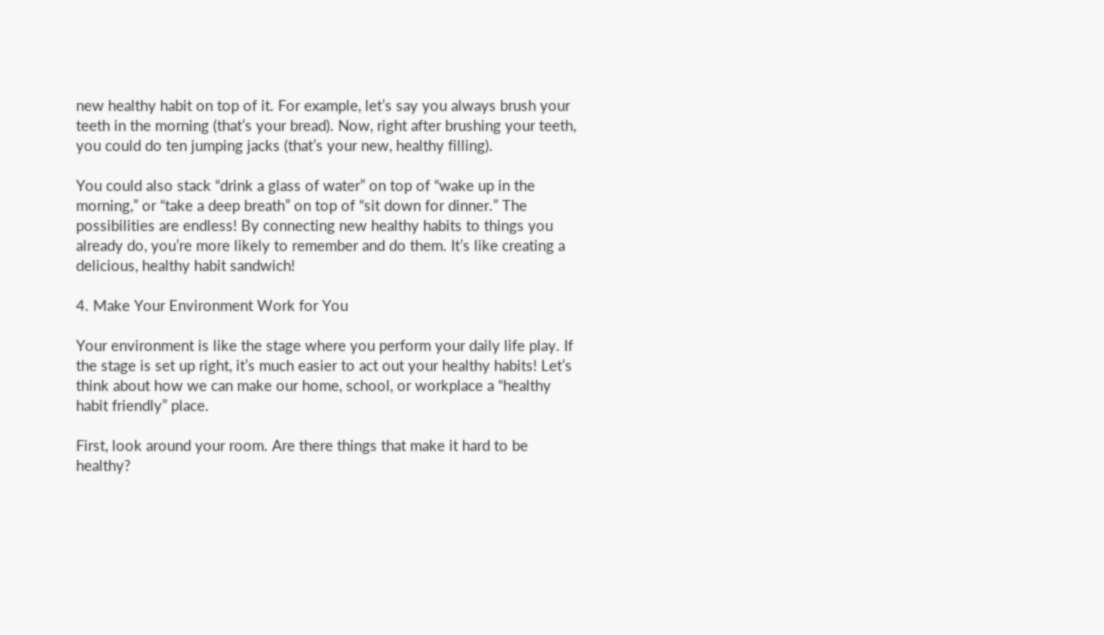new healthy habit on top of it. For example, let’s say you always brush your teeth in the morning (that’s your bread). Now, right after brushing your teeth, you could do ten jumping jacks (that’s your new, healthy filling).

You could also stack “drink a glass of water” on top of “wake up in the morning,” or “take a deep breath” on top of “sit down for dinner.” The possibilities are endless! By connecting new healthy habits to things you already do, you’re more likely to remember and do them. It’s like creating a delicious, healthy habit sandwich!

4. Make Your Environment Work for You

Your environment is like the stage where you perform your daily life play. If the stage is set up right, it’s much easier to act out your healthy habits! Let’s think about how we can make our home, school, or workplace a “healthy habit friendly” place.

First, look around your room. Are there things that make it hard to be healthy?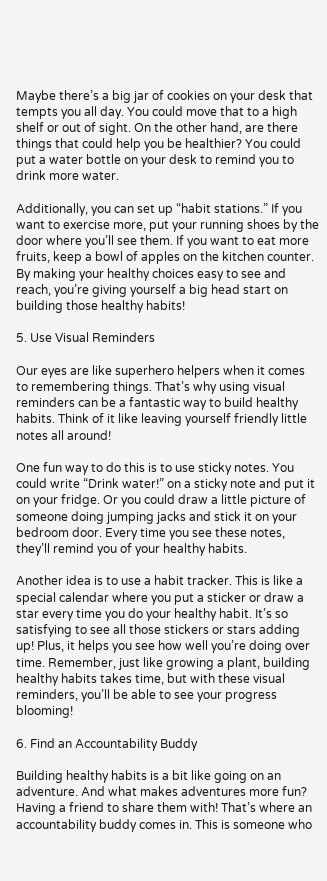Maybe there’s a big jar of cookies on your desk that tempts you all day. You could move that to a high shelf or out of sight. On the other hand, are there things that could help you be healthier? You could put a water bottle on your desk to remind you to drink more water.

Additionally, you can set up “habit stations.” If you want to exercise more, put your running shoes by the door where you’ll see them. If you want to eat more fruits, keep a bowl of apples on the kitchen counter. By making your healthy choices easy to see and reach, you’re giving yourself a big head start on building those healthy habits!

5. Use Visual Reminders

Our eyes are like superhero helpers when it comes to remembering things. That’s why using visual reminders can be a fantastic way to build healthy habits. Think of it like leaving yourself friendly little notes all around!

One fun way to do this is to use sticky notes. You could write “Drink water!” on a sticky note and put it on your fridge. Or you could draw a little picture of someone doing jumping jacks and stick it on your bedroom door. Every time you see these notes, they’ll remind you of your healthy habits.

Another idea is to use a habit tracker. This is like a special calendar where you put a sticker or draw a star every time you do your healthy habit. It’s so satisfying to see all those stickers or stars adding up! Plus, it helps you see how well you’re doing over time. Remember, just like growing a plant, building healthy habits takes time, but with these visual reminders, you’ll be able to see your progress blooming!

6. Find an Accountability Buddy

Building healthy habits is a bit like going on an adventure. And what makes adventures more fun? Having a friend to share them with! That’s where an accountability buddy comes in. This is someone who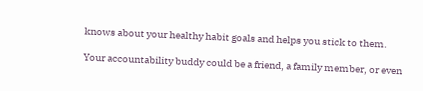knows about your healthy habit goals and helps you stick to them.

Your accountability buddy could be a friend, a family member, or even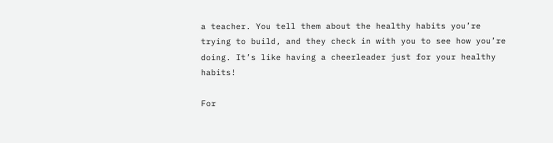a teacher. You tell them about the healthy habits you’re trying to build, and they check in with you to see how you’re doing. It’s like having a cheerleader just for your healthy habits!

For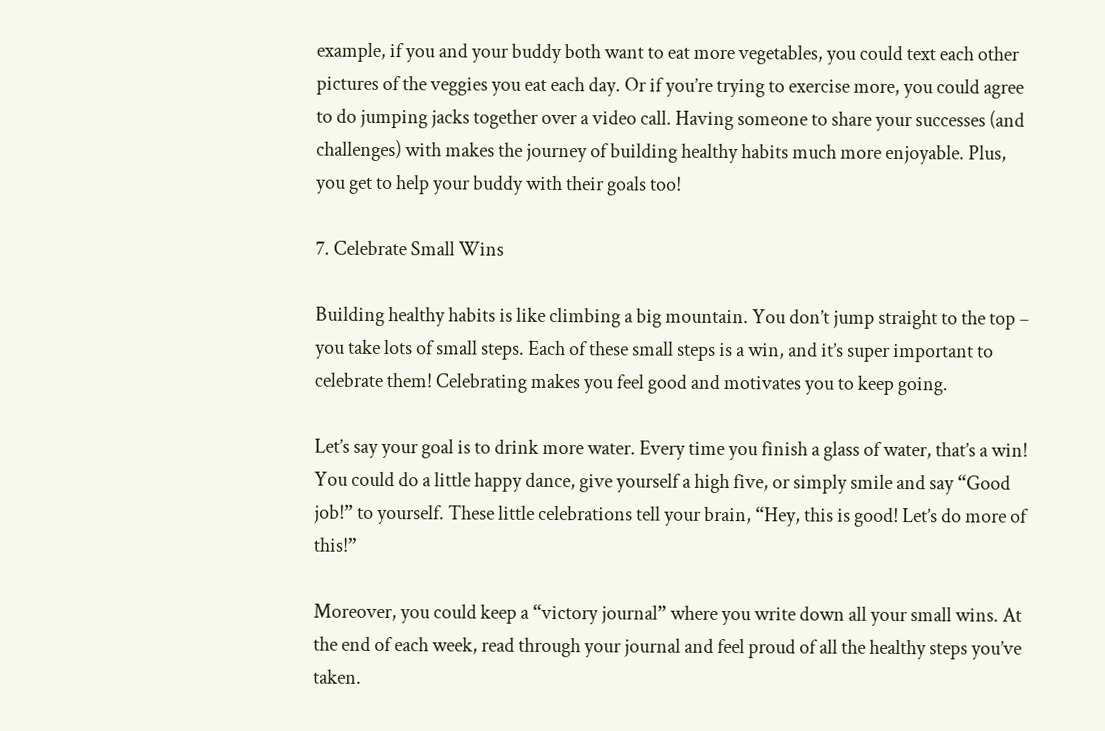example, if you and your buddy both want to eat more vegetables, you could text each other pictures of the veggies you eat each day. Or if you’re trying to exercise more, you could agree to do jumping jacks together over a video call. Having someone to share your successes (and challenges) with makes the journey of building healthy habits much more enjoyable. Plus, you get to help your buddy with their goals too!

7. Celebrate Small Wins

Building healthy habits is like climbing a big mountain. You don’t jump straight to the top – you take lots of small steps. Each of these small steps is a win, and it’s super important to celebrate them! Celebrating makes you feel good and motivates you to keep going.

Let’s say your goal is to drink more water. Every time you finish a glass of water, that’s a win! You could do a little happy dance, give yourself a high five, or simply smile and say “Good job!” to yourself. These little celebrations tell your brain, “Hey, this is good! Let’s do more of this!”

Moreover, you could keep a “victory journal” where you write down all your small wins. At the end of each week, read through your journal and feel proud of all the healthy steps you’ve taken.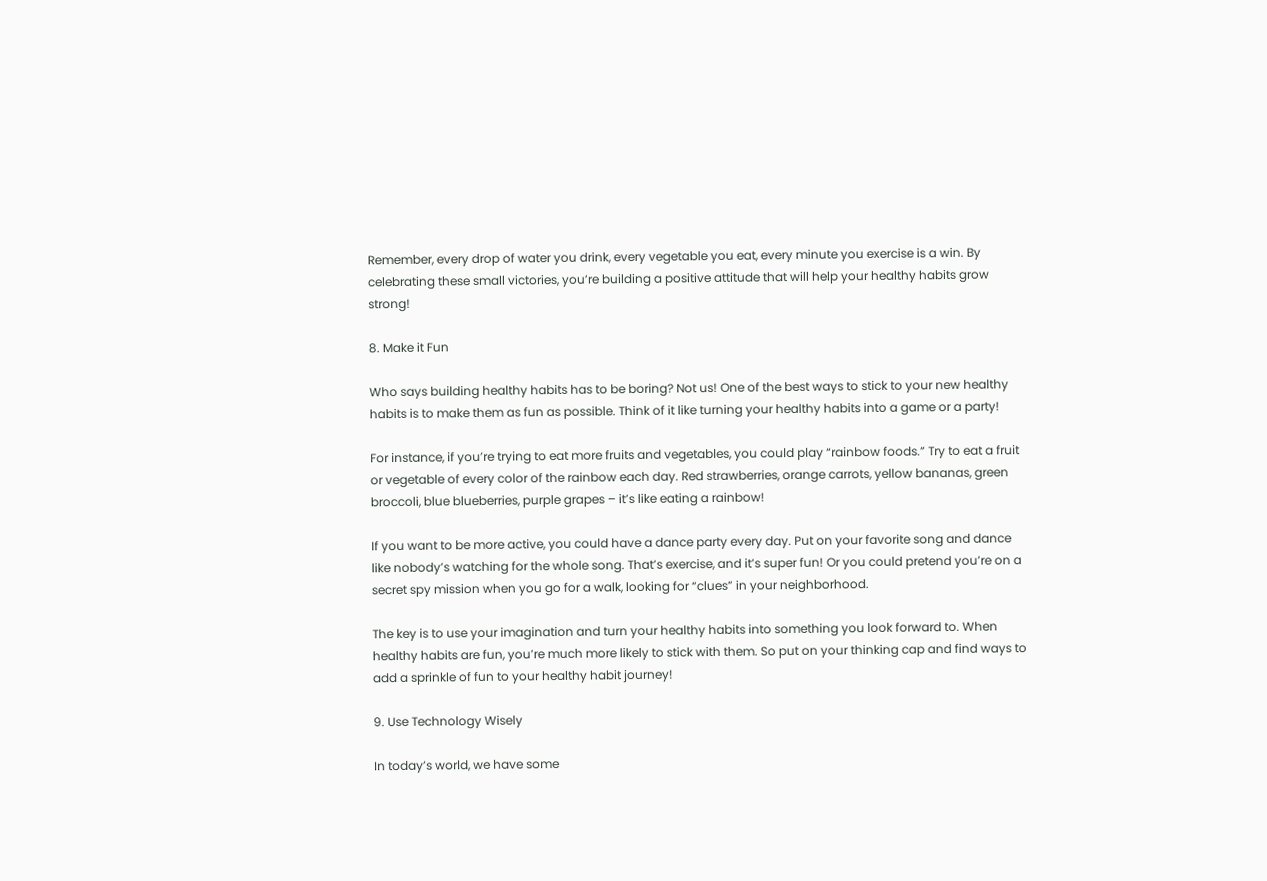Remember, every drop of water you drink, every vegetable you eat, every minute you exercise is a win. By celebrating these small victories, you’re building a positive attitude that will help your healthy habits grow strong!

8. Make it Fun

Who says building healthy habits has to be boring? Not us! One of the best ways to stick to your new healthy habits is to make them as fun as possible. Think of it like turning your healthy habits into a game or a party!

For instance, if you’re trying to eat more fruits and vegetables, you could play “rainbow foods.” Try to eat a fruit or vegetable of every color of the rainbow each day. Red strawberries, orange carrots, yellow bananas, green broccoli, blue blueberries, purple grapes – it’s like eating a rainbow!

If you want to be more active, you could have a dance party every day. Put on your favorite song and dance like nobody’s watching for the whole song. That’s exercise, and it’s super fun! Or you could pretend you’re on a secret spy mission when you go for a walk, looking for “clues” in your neighborhood.

The key is to use your imagination and turn your healthy habits into something you look forward to. When healthy habits are fun, you’re much more likely to stick with them. So put on your thinking cap and find ways to add a sprinkle of fun to your healthy habit journey!

9. Use Technology Wisely

In today’s world, we have some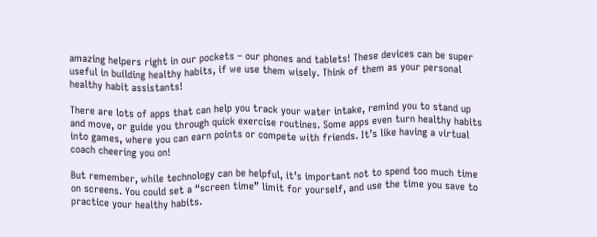amazing helpers right in our pockets – our phones and tablets! These devices can be super useful in building healthy habits, if we use them wisely. Think of them as your personal healthy habit assistants!

There are lots of apps that can help you track your water intake, remind you to stand up and move, or guide you through quick exercise routines. Some apps even turn healthy habits into games, where you can earn points or compete with friends. It’s like having a virtual coach cheering you on!

But remember, while technology can be helpful, it’s important not to spend too much time on screens. You could set a “screen time” limit for yourself, and use the time you save to practice your healthy habits.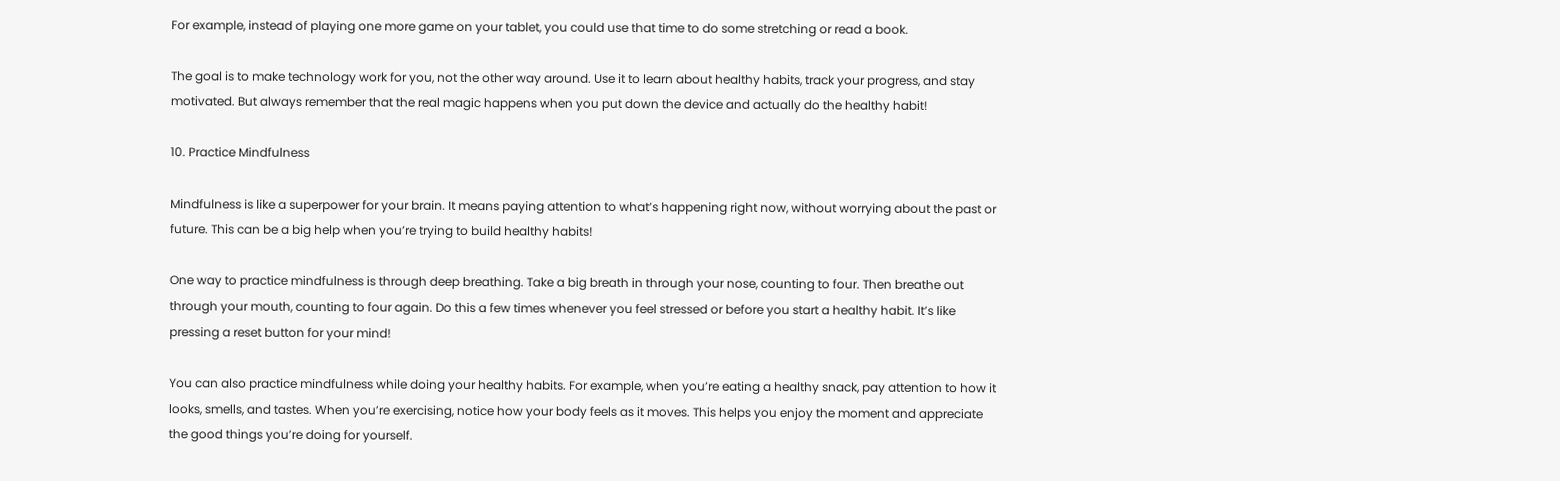For example, instead of playing one more game on your tablet, you could use that time to do some stretching or read a book.

The goal is to make technology work for you, not the other way around. Use it to learn about healthy habits, track your progress, and stay motivated. But always remember that the real magic happens when you put down the device and actually do the healthy habit!

10. Practice Mindfulness

Mindfulness is like a superpower for your brain. It means paying attention to what’s happening right now, without worrying about the past or future. This can be a big help when you’re trying to build healthy habits!

One way to practice mindfulness is through deep breathing. Take a big breath in through your nose, counting to four. Then breathe out through your mouth, counting to four again. Do this a few times whenever you feel stressed or before you start a healthy habit. It’s like pressing a reset button for your mind!

You can also practice mindfulness while doing your healthy habits. For example, when you’re eating a healthy snack, pay attention to how it looks, smells, and tastes. When you’re exercising, notice how your body feels as it moves. This helps you enjoy the moment and appreciate the good things you’re doing for yourself.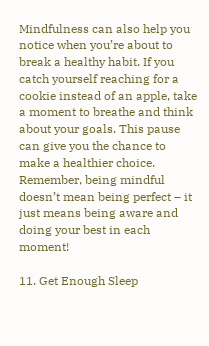Mindfulness can also help you notice when you’re about to break a healthy habit. If you catch yourself reaching for a cookie instead of an apple, take a moment to breathe and think about your goals. This pause can give you the chance to make a healthier choice. Remember, being mindful doesn’t mean being perfect – it just means being aware and doing your best in each moment!

11. Get Enough Sleep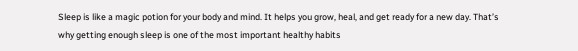Sleep is like a magic potion for your body and mind. It helps you grow, heal, and get ready for a new day. That’s why getting enough sleep is one of the most important healthy habits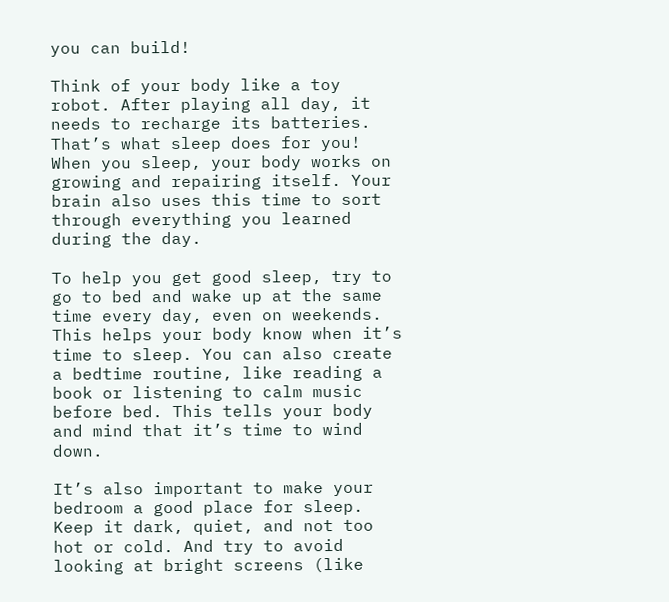you can build!

Think of your body like a toy robot. After playing all day, it needs to recharge its batteries. That’s what sleep does for you! When you sleep, your body works on growing and repairing itself. Your brain also uses this time to sort through everything you learned during the day.

To help you get good sleep, try to go to bed and wake up at the same time every day, even on weekends. This helps your body know when it’s time to sleep. You can also create a bedtime routine, like reading a book or listening to calm music before bed. This tells your body and mind that it’s time to wind down.

It’s also important to make your bedroom a good place for sleep. Keep it dark, quiet, and not too hot or cold. And try to avoid looking at bright screens (like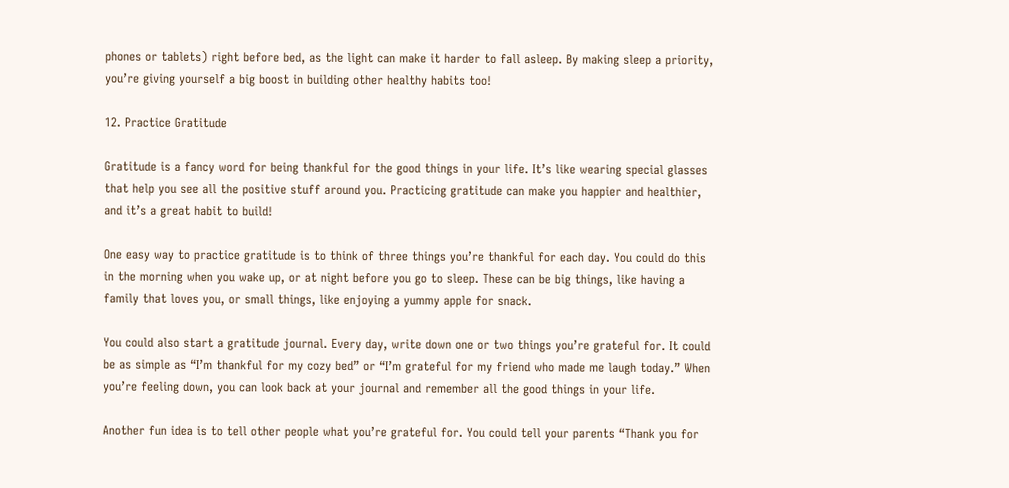phones or tablets) right before bed, as the light can make it harder to fall asleep. By making sleep a priority, you’re giving yourself a big boost in building other healthy habits too!

12. Practice Gratitude

Gratitude is a fancy word for being thankful for the good things in your life. It’s like wearing special glasses that help you see all the positive stuff around you. Practicing gratitude can make you happier and healthier, and it’s a great habit to build!

One easy way to practice gratitude is to think of three things you’re thankful for each day. You could do this in the morning when you wake up, or at night before you go to sleep. These can be big things, like having a family that loves you, or small things, like enjoying a yummy apple for snack.

You could also start a gratitude journal. Every day, write down one or two things you’re grateful for. It could be as simple as “I’m thankful for my cozy bed” or “I’m grateful for my friend who made me laugh today.” When you’re feeling down, you can look back at your journal and remember all the good things in your life.

Another fun idea is to tell other people what you’re grateful for. You could tell your parents “Thank you for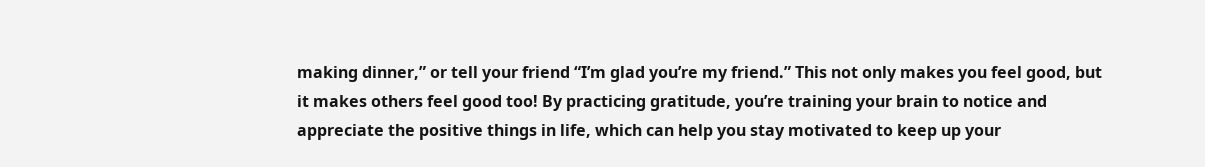making dinner,” or tell your friend “I’m glad you’re my friend.” This not only makes you feel good, but it makes others feel good too! By practicing gratitude, you’re training your brain to notice and appreciate the positive things in life, which can help you stay motivated to keep up your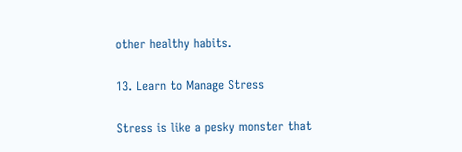other healthy habits.

13. Learn to Manage Stress

Stress is like a pesky monster that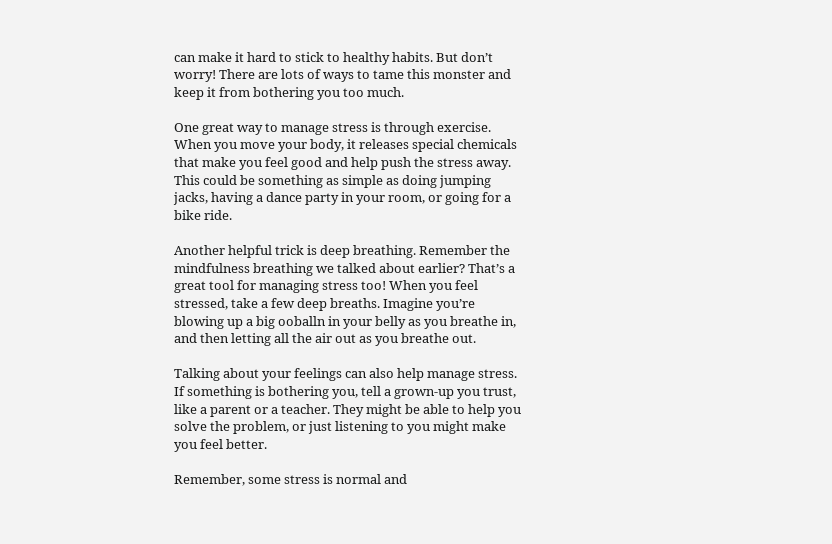can make it hard to stick to healthy habits. But don’t worry! There are lots of ways to tame this monster and keep it from bothering you too much.

One great way to manage stress is through exercise. When you move your body, it releases special chemicals that make you feel good and help push the stress away. This could be something as simple as doing jumping jacks, having a dance party in your room, or going for a bike ride.

Another helpful trick is deep breathing. Remember the mindfulness breathing we talked about earlier? That’s a great tool for managing stress too! When you feel stressed, take a few deep breaths. Imagine you’re blowing up a big ooballn in your belly as you breathe in, and then letting all the air out as you breathe out.

Talking about your feelings can also help manage stress. If something is bothering you, tell a grown-up you trust, like a parent or a teacher. They might be able to help you solve the problem, or just listening to you might make you feel better.

Remember, some stress is normal and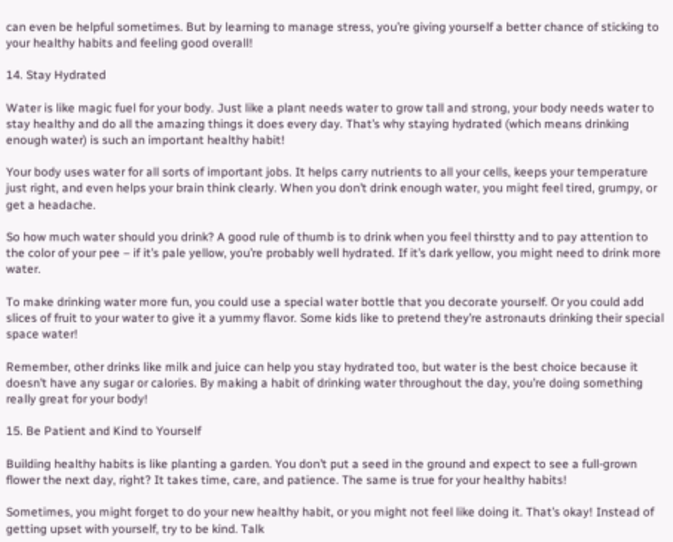can even be helpful sometimes. But by learning to manage stress, you’re giving yourself a better chance of sticking to your healthy habits and feeling good overall!

14. Stay Hydrated

Water is like magic fuel for your body. Just like a plant needs water to grow tall and strong, your body needs water to stay healthy and do all the amazing things it does every day. That’s why staying hydrated (which means drinking enough water) is such an important healthy habit!

Your body uses water for all sorts of important jobs. It helps carry nutrients to all your cells, keeps your temperature just right, and even helps your brain think clearly. When you don’t drink enough water, you might feel tired, grumpy, or get a headache.

So how much water should you drink? A good rule of thumb is to drink when you feel thirstty and to pay attention to the color of your pee – if it’s pale yellow, you’re probably well hydrated. If it’s dark yellow, you might need to drink more water.

To make drinking water more fun, you could use a special water bottle that you decorate yourself. Or you could add slices of fruit to your water to give it a yummy flavor. Some kids like to pretend they’re astronauts drinking their special space water!

Remember, other drinks like milk and juice can help you stay hydrated too, but water is the best choice because it doesn’t have any sugar or calories. By making a habit of drinking water throughout the day, you’re doing something really great for your body!

15. Be Patient and Kind to Yourself

Building healthy habits is like planting a garden. You don’t put a seed in the ground and expect to see a full-grown flower the next day, right? It takes time, care, and patience. The same is true for your healthy habits!

Sometimes, you might forget to do your new healthy habit, or you might not feel like doing it. That’s okay! Instead of getting upset with yourself, try to be kind. Talk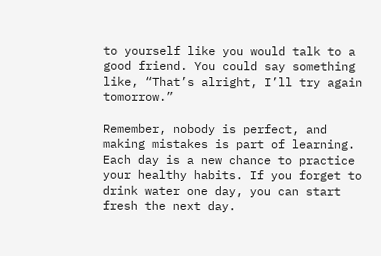to yourself like you would talk to a good friend. You could say something like, “That’s alright, I’ll try again tomorrow.”

Remember, nobody is perfect, and making mistakes is part of learning. Each day is a new chance to practice your healthy habits. If you forget to drink water one day, you can start fresh the next day.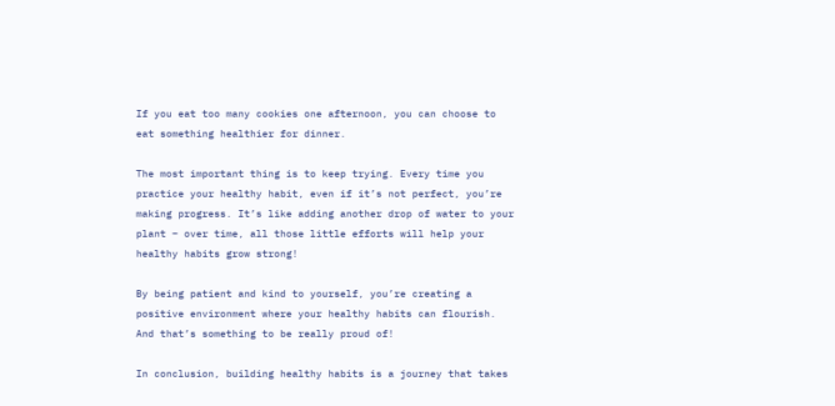If you eat too many cookies one afternoon, you can choose to eat something healthier for dinner.

The most important thing is to keep trying. Every time you practice your healthy habit, even if it’s not perfect, you’re making progress. It’s like adding another drop of water to your plant – over time, all those little efforts will help your healthy habits grow strong!

By being patient and kind to yourself, you’re creating a positive environment where your healthy habits can flourish. And that’s something to be really proud of!

In conclusion, building healthy habits is a journey that takes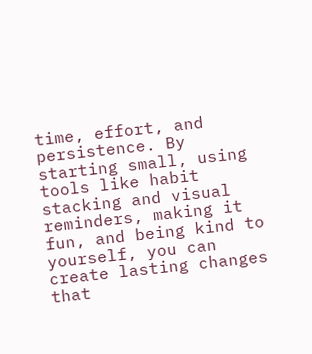time, effort, and persistence. By starting small, using tools like habit stacking and visual reminders, making it fun, and being kind to yourself, you can create lasting changes that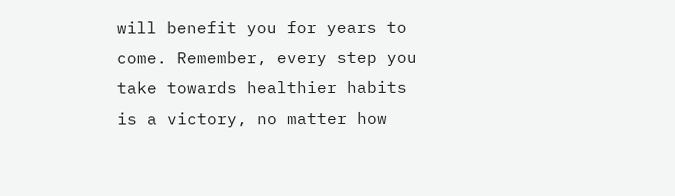will benefit you for years to come. Remember, every step you take towards healthier habits is a victory, no matter how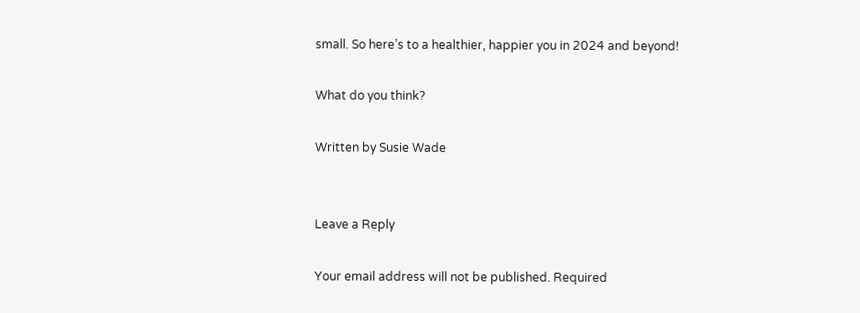small. So here’s to a healthier, happier you in 2024 and beyond!

What do you think?

Written by Susie Wade


Leave a Reply

Your email address will not be published. Required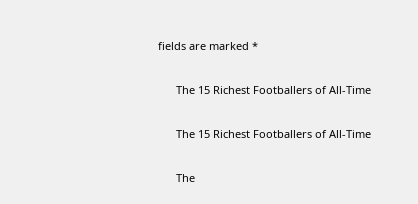fields are marked *

      The 15 Richest Footballers of All-Time

      The 15 Richest Footballers of All-Time

      The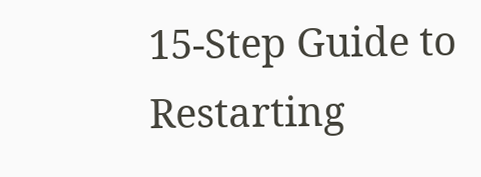15-Step Guide to Restarting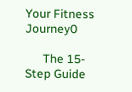Your Fitness Journey0

      The 15-Step Guide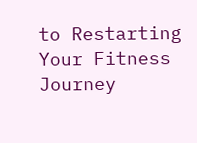to Restarting Your Fitness Journey